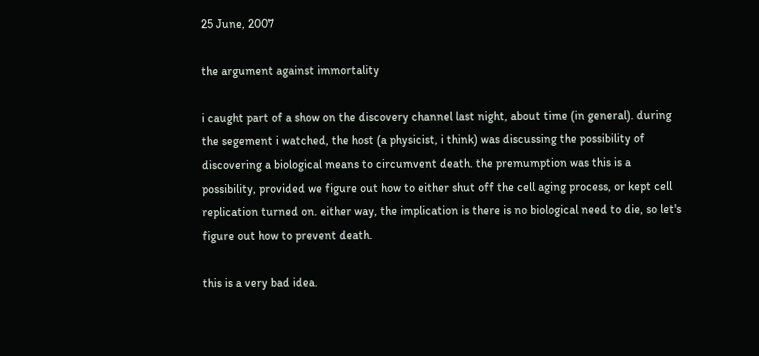25 June, 2007

the argument against immortality

i caught part of a show on the discovery channel last night, about time (in general). during the segement i watched, the host (a physicist, i think) was discussing the possibility of discovering a biological means to circumvent death. the premumption was this is a possibility, provided we figure out how to either shut off the cell aging process, or kept cell replication turned on. either way, the implication is there is no biological need to die, so let's figure out how to prevent death.

this is a very bad idea.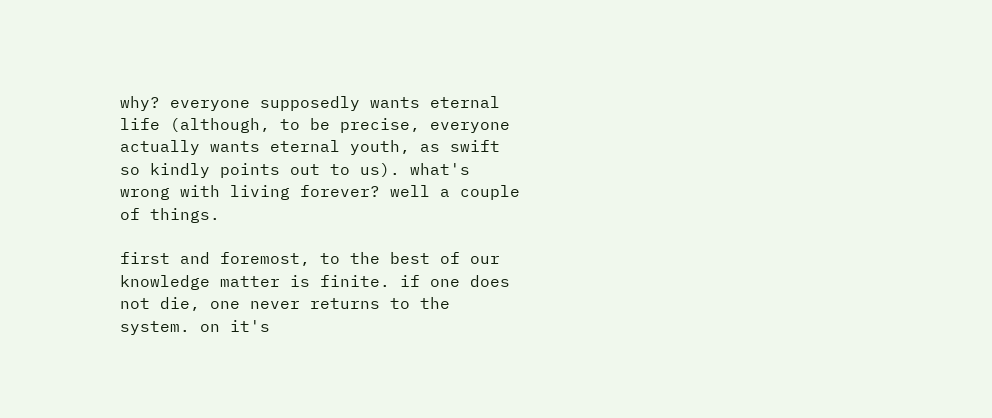why? everyone supposedly wants eternal life (although, to be precise, everyone actually wants eternal youth, as swift so kindly points out to us). what's wrong with living forever? well a couple of things.

first and foremost, to the best of our knowledge matter is finite. if one does not die, one never returns to the system. on it's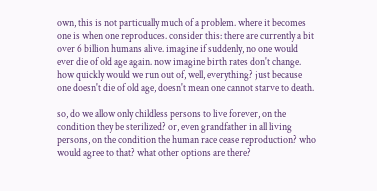own, this is not particually much of a problem. where it becomes one is when one reproduces. consider this: there are currently a bit over 6 billion humans alive. imagine if suddenly, no one would ever die of old age again. now imagine birth rates don't change. how quickly would we run out of, well, everything? just because one doesn't die of old age, doesn't mean one cannot starve to death.

so, do we allow only childless persons to live forever, on the condition they be sterilized? or, even grandfather in all living persons, on the condition the human race cease reproduction? who would agree to that? what other options are there?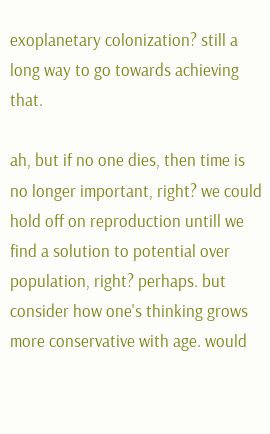exoplanetary colonization? still a long way to go towards achieving that.

ah, but if no one dies, then time is no longer important, right? we could hold off on reproduction untill we find a solution to potential over population, right? perhaps. but consider how one's thinking grows more conservative with age. would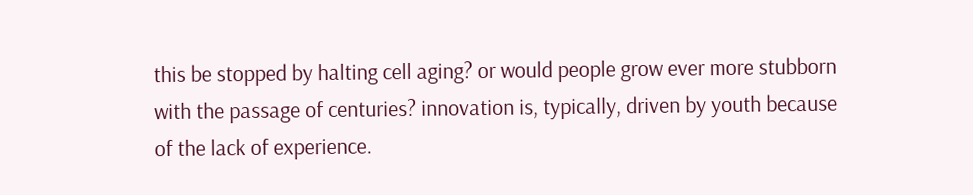this be stopped by halting cell aging? or would people grow ever more stubborn with the passage of centuries? innovation is, typically, driven by youth because of the lack of experience.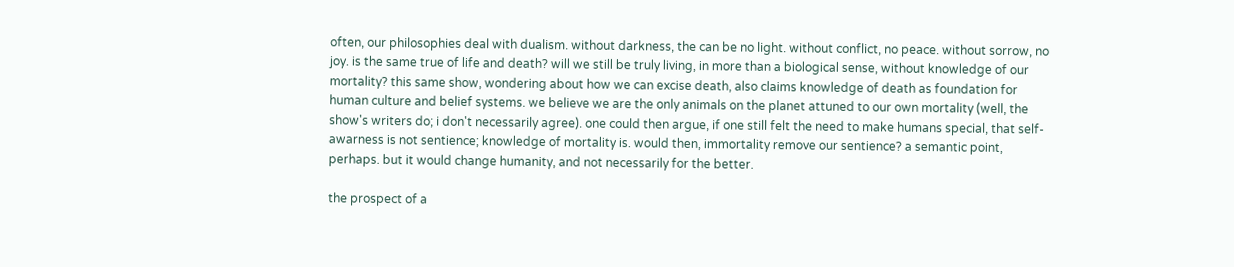often, our philosophies deal with dualism. without darkness, the can be no light. without conflict, no peace. without sorrow, no joy. is the same true of life and death? will we still be truly living, in more than a biological sense, without knowledge of our mortality? this same show, wondering about how we can excise death, also claims knowledge of death as foundation for human culture and belief systems. we believe we are the only animals on the planet attuned to our own mortality (well, the show's writers do; i don't necessarily agree). one could then argue, if one still felt the need to make humans special, that self-awarness is not sentience; knowledge of mortality is. would then, immortality remove our sentience? a semantic point, perhaps. but it would change humanity, and not necessarily for the better.

the prospect of a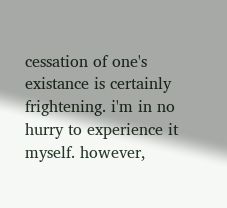cessation of one's existance is certainly frightening. i'm in no hurry to experience it myself. however,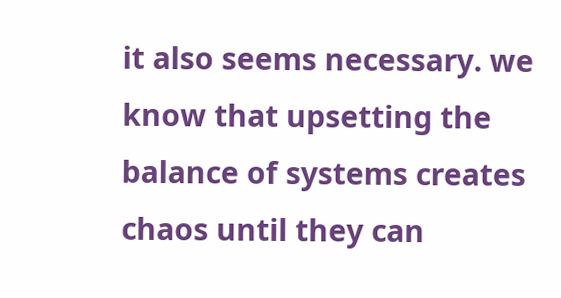it also seems necessary. we know that upsetting the balance of systems creates chaos until they can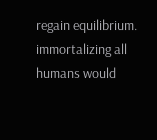regain equilibrium. immortalizing all humans would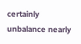certainly unbalance nearly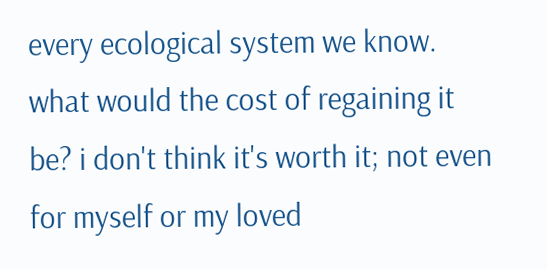every ecological system we know. what would the cost of regaining it be? i don't think it's worth it; not even for myself or my loved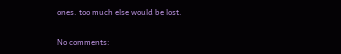ones. too much else would be lost.

No comments: